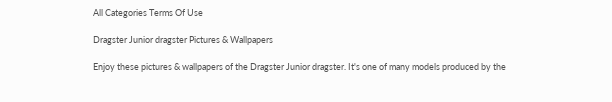All Categories Terms Of Use

Dragster Junior dragster Pictures & Wallpapers

Enjoy these pictures & wallpapers of the Dragster Junior dragster. It's one of many models produced by the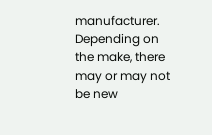manufacturer. Depending on the make, there may or may not be new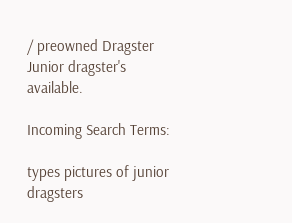/ preowned Dragster Junior dragster's available.

Incoming Search Terms:

types pictures of junior dragsters